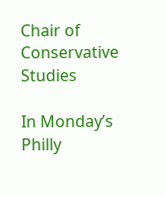Chair of Conservative Studies

In Monday’s Philly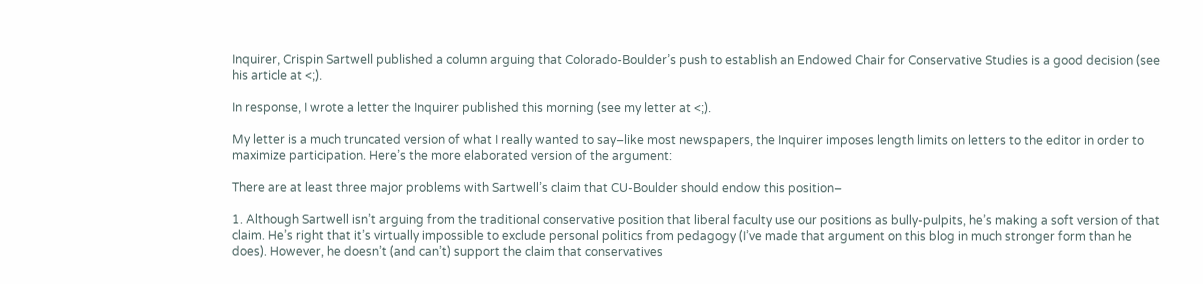Inquirer, Crispin Sartwell published a column arguing that Colorado-Boulder’s push to establish an Endowed Chair for Conservative Studies is a good decision (see his article at <;).

In response, I wrote a letter the Inquirer published this morning (see my letter at <;).

My letter is a much truncated version of what I really wanted to say–like most newspapers, the Inquirer imposes length limits on letters to the editor in order to maximize participation. Here’s the more elaborated version of the argument:

There are at least three major problems with Sartwell’s claim that CU-Boulder should endow this position–

1. Although Sartwell isn’t arguing from the traditional conservative position that liberal faculty use our positions as bully-pulpits, he’s making a soft version of that claim. He’s right that it’s virtually impossible to exclude personal politics from pedagogy (I’ve made that argument on this blog in much stronger form than he does). However, he doesn’t (and can’t) support the claim that conservatives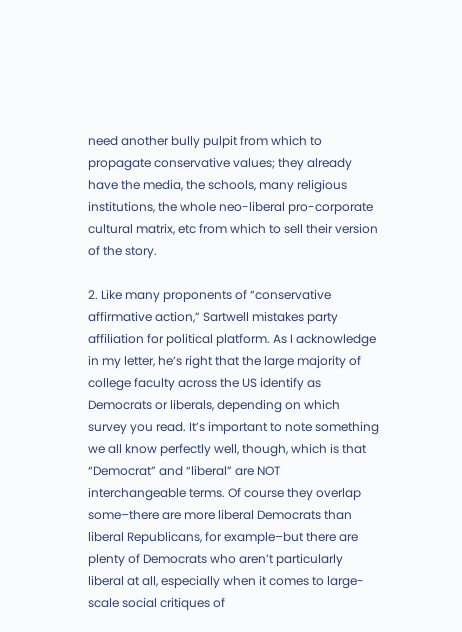need another bully pulpit from which to propagate conservative values; they already have the media, the schools, many religious institutions, the whole neo-liberal pro-corporate cultural matrix, etc from which to sell their version of the story.

2. Like many proponents of “conservative affirmative action,” Sartwell mistakes party affiliation for political platform. As I acknowledge in my letter, he’s right that the large majority of college faculty across the US identify as Democrats or liberals, depending on which survey you read. It’s important to note something we all know perfectly well, though, which is that “Democrat” and “liberal” are NOT interchangeable terms. Of course they overlap some–there are more liberal Democrats than liberal Republicans, for example–but there are plenty of Democrats who aren’t particularly liberal at all, especially when it comes to large-scale social critiques of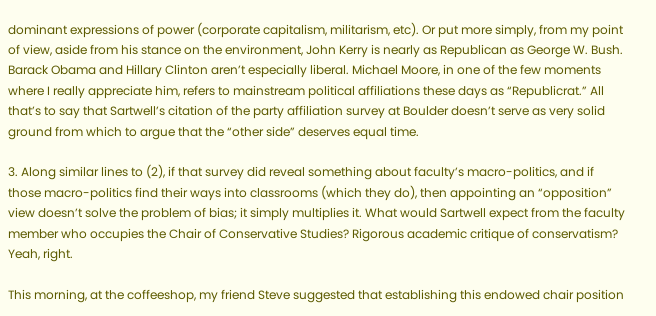dominant expressions of power (corporate capitalism, militarism, etc). Or put more simply, from my point of view, aside from his stance on the environment, John Kerry is nearly as Republican as George W. Bush. Barack Obama and Hillary Clinton aren’t especially liberal. Michael Moore, in one of the few moments where I really appreciate him, refers to mainstream political affiliations these days as “Republicrat.” All that’s to say that Sartwell’s citation of the party affiliation survey at Boulder doesn’t serve as very solid ground from which to argue that the “other side” deserves equal time.

3. Along similar lines to (2), if that survey did reveal something about faculty’s macro-politics, and if those macro-politics find their ways into classrooms (which they do), then appointing an “opposition” view doesn’t solve the problem of bias; it simply multiplies it. What would Sartwell expect from the faculty member who occupies the Chair of Conservative Studies? Rigorous academic critique of conservatism? Yeah, right.

This morning, at the coffeeshop, my friend Steve suggested that establishing this endowed chair position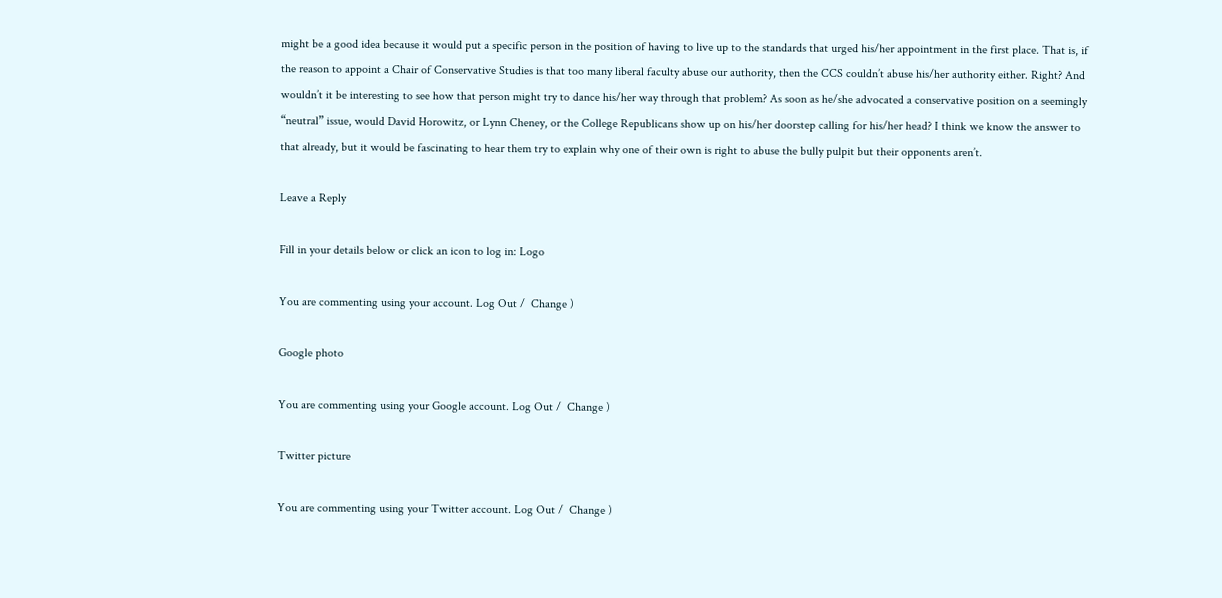might be a good idea because it would put a specific person in the position of having to live up to the standards that urged his/her appointment in the first place. That is, if the reason to appoint a Chair of Conservative Studies is that too many liberal faculty abuse our authority, then the CCS couldn’t abuse his/her authority either. Right? And wouldn’t it be interesting to see how that person might try to dance his/her way through that problem? As soon as he/she advocated a conservative position on a seemingly “neutral” issue, would David Horowitz, or Lynn Cheney, or the College Republicans show up on his/her doorstep calling for his/her head? I think we know the answer to that already, but it would be fascinating to hear them try to explain why one of their own is right to abuse the bully pulpit but their opponents aren’t.

Leave a Reply

Fill in your details below or click an icon to log in: Logo

You are commenting using your account. Log Out /  Change )

Google photo

You are commenting using your Google account. Log Out /  Change )

Twitter picture

You are commenting using your Twitter account. Log Out /  Change )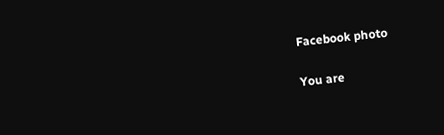Facebook photo

You are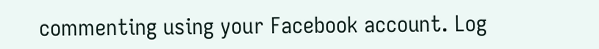commenting using your Facebook account. Log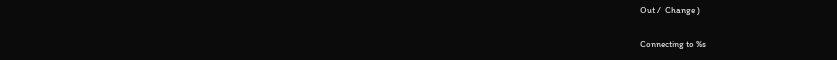Out /  Change )

Connecting to %s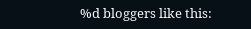%d bloggers like this: